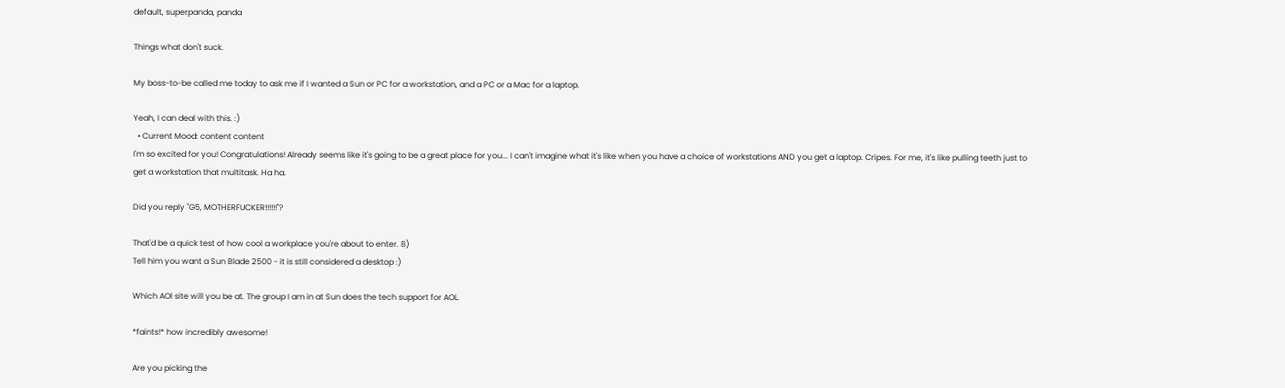default, superpanda, panda

Things what don't suck.

My boss-to-be called me today to ask me if I wanted a Sun or PC for a workstation, and a PC or a Mac for a laptop.

Yeah, I can deal with this. :)
  • Current Mood: content content
I'm so excited for you! Congratulations! Already seems like it's going to be a great place for you... I can't imagine what it's like when you have a choice of workstations AND you get a laptop. Cripes. For me, it's like pulling teeth just to get a workstation that multitask. Ha ha.

Did you reply "G5, MOTHERFUCKER!!!!!!"?

That'd be a quick test of how cool a workplace you're about to enter. 8)
Tell him you want a Sun Blade 2500 - it is still considered a desktop :)

Which AOl site will you be at. The group I am in at Sun does the tech support for AOL.

*faints!* how incredibly awesome!

Are you picking the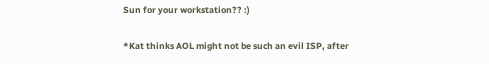Sun for your workstation?? :)

*Kat thinks AOL might not be such an evil ISP, after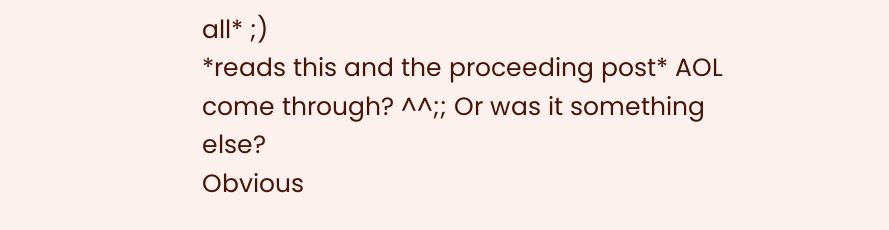all* ;)
*reads this and the proceeding post* AOL come through? ^^;; Or was it something else?
Obvious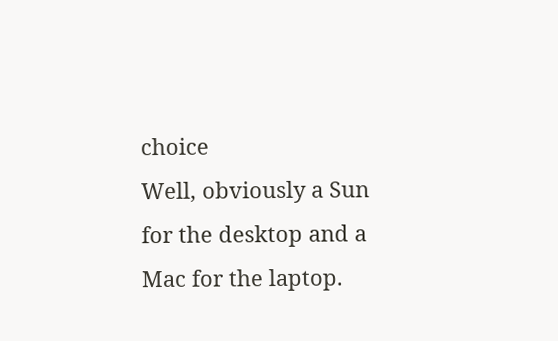choice
Well, obviously a Sun for the desktop and a Mac for the laptop.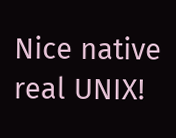Nice native real UNIX!